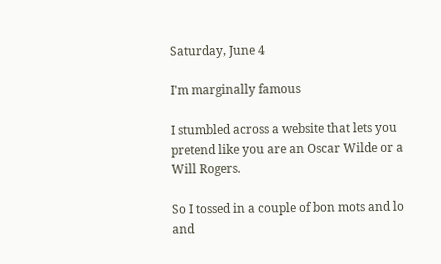Saturday, June 4

I'm marginally famous

I stumbled across a website that lets you pretend like you are an Oscar Wilde or a Will Rogers.

So I tossed in a couple of bon mots and lo and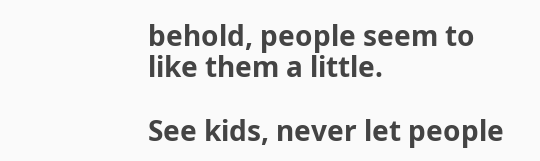behold, people seem to like them a little.

See kids, never let people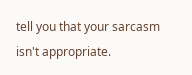tell you that your sarcasm isn't appropriate.